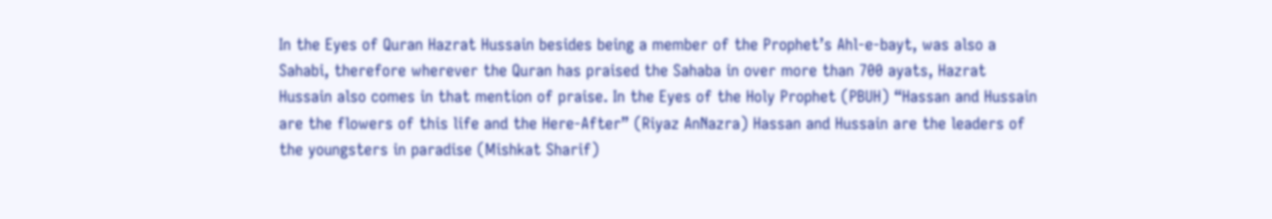In the Eyes of Quran Hazrat Hussain besides being a member of the Prophet’s Ahl-e-bayt, was also a Sahabi, therefore wherever the Quran has praised the Sahaba in over more than 700 ayats, Hazrat Hussain also comes in that mention of praise. In the Eyes of the Holy Prophet (PBUH) “Hassan and Hussain are the flowers of this life and the Here-After” (Riyaz AnNazra) Hassan and Hussain are the leaders of the youngsters in paradise (Mishkat Sharif)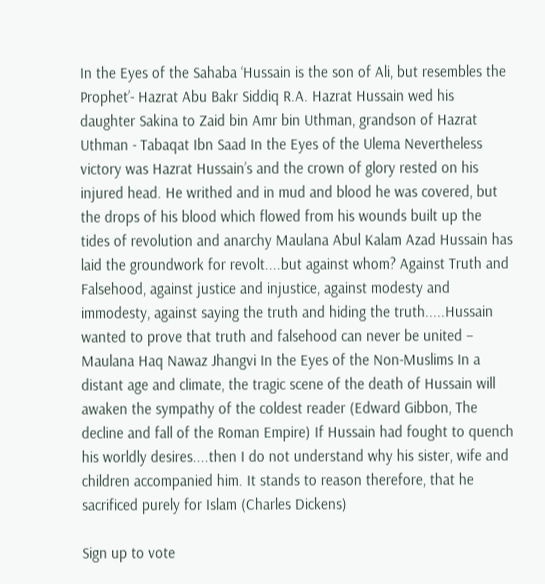In the Eyes of the Sahaba ‘Hussain is the son of Ali, but resembles the Prophet’- Hazrat Abu Bakr Siddiq R.A. Hazrat Hussain wed his daughter Sakina to Zaid bin Amr bin Uthman, grandson of Hazrat Uthman - Tabaqat Ibn Saad In the Eyes of the Ulema Nevertheless victory was Hazrat Hussain’s and the crown of glory rested on his injured head. He writhed and in mud and blood he was covered, but the drops of his blood which flowed from his wounds built up the tides of revolution and anarchy Maulana Abul Kalam Azad Hussain has laid the groundwork for revolt....but against whom? Against Truth and Falsehood, against justice and injustice, against modesty and immodesty, against saying the truth and hiding the truth.....Hussain wanted to prove that truth and falsehood can never be united – Maulana Haq Nawaz Jhangvi In the Eyes of the Non-Muslims In a distant age and climate, the tragic scene of the death of Hussain will awaken the sympathy of the coldest reader (Edward Gibbon, The decline and fall of the Roman Empire) If Hussain had fought to quench his worldly desires....then I do not understand why his sister, wife and children accompanied him. It stands to reason therefore, that he sacrificed purely for Islam (Charles Dickens)

Sign up to vote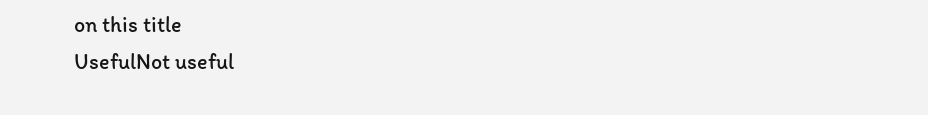on this title
UsefulNot useful